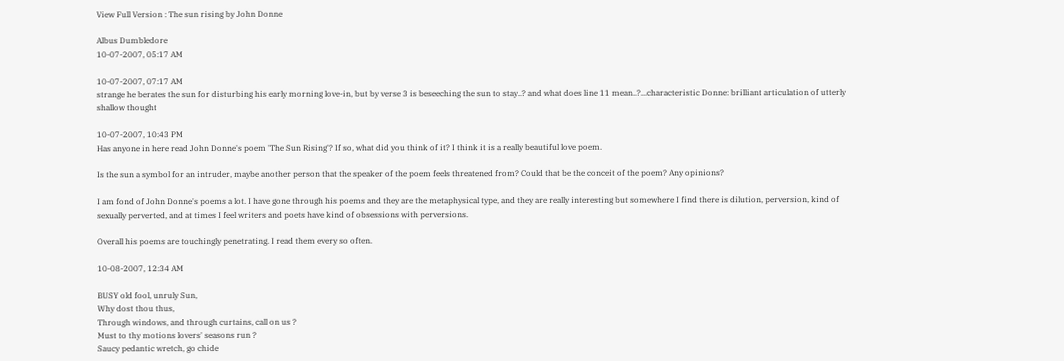View Full Version : The sun rising by John Donne

Albus Dumbledore
10-07-2007, 05:17 AM

10-07-2007, 07:17 AM
strange he berates the sun for disturbing his early morning love-in, but by verse 3 is beseeching the sun to stay..? and what does line 11 mean..?...characteristic Donne: brilliant articulation of utterly shallow thought

10-07-2007, 10:43 PM
Has anyone in here read John Donne's poem 'The Sun Rising'? If so, what did you think of it? I think it is a really beautiful love poem.

Is the sun a symbol for an intruder, maybe another person that the speaker of the poem feels threatened from? Could that be the conceit of the poem? Any opinions?

I am fond of John Donne's poems a lot. I have gone through his poems and they are the metaphysical type, and they are really interesting but somewhere I find there is dilution, perversion, kind of sexually perverted, and at times I feel writers and poets have kind of obsessions with perversions.

Overall his poems are touchingly penetrating. I read them every so often.

10-08-2007, 12:34 AM

BUSY old fool, unruly Sun,
Why dost thou thus,
Through windows, and through curtains, call on us ?
Must to thy motions lovers' seasons run ?
Saucy pedantic wretch, go chide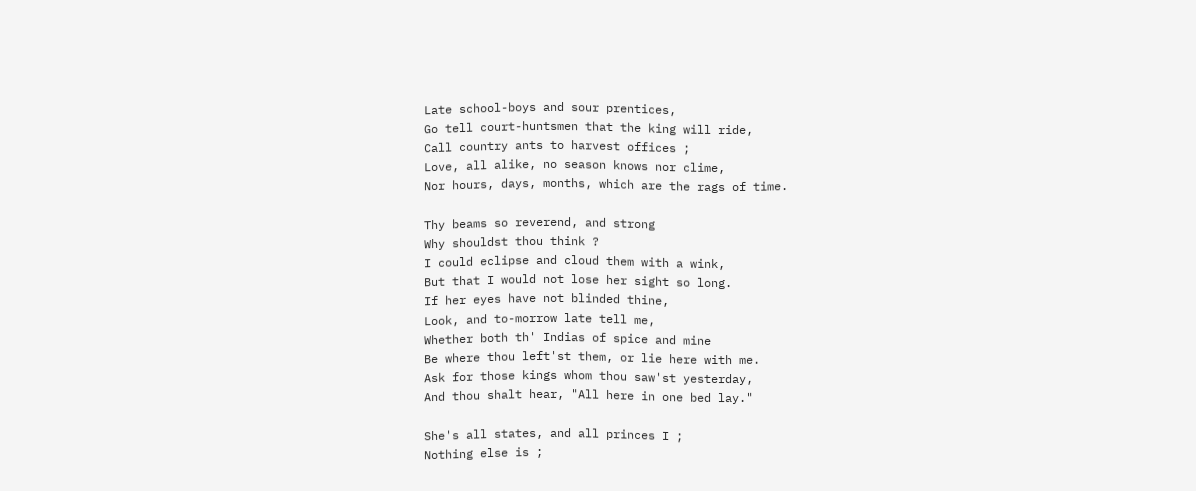Late school-boys and sour prentices,
Go tell court-huntsmen that the king will ride,
Call country ants to harvest offices ;
Love, all alike, no season knows nor clime,
Nor hours, days, months, which are the rags of time.

Thy beams so reverend, and strong
Why shouldst thou think ?
I could eclipse and cloud them with a wink,
But that I would not lose her sight so long.
If her eyes have not blinded thine,
Look, and to-morrow late tell me,
Whether both th' Indias of spice and mine
Be where thou left'st them, or lie here with me.
Ask for those kings whom thou saw'st yesterday,
And thou shalt hear, "All here in one bed lay."

She's all states, and all princes I ;
Nothing else is ;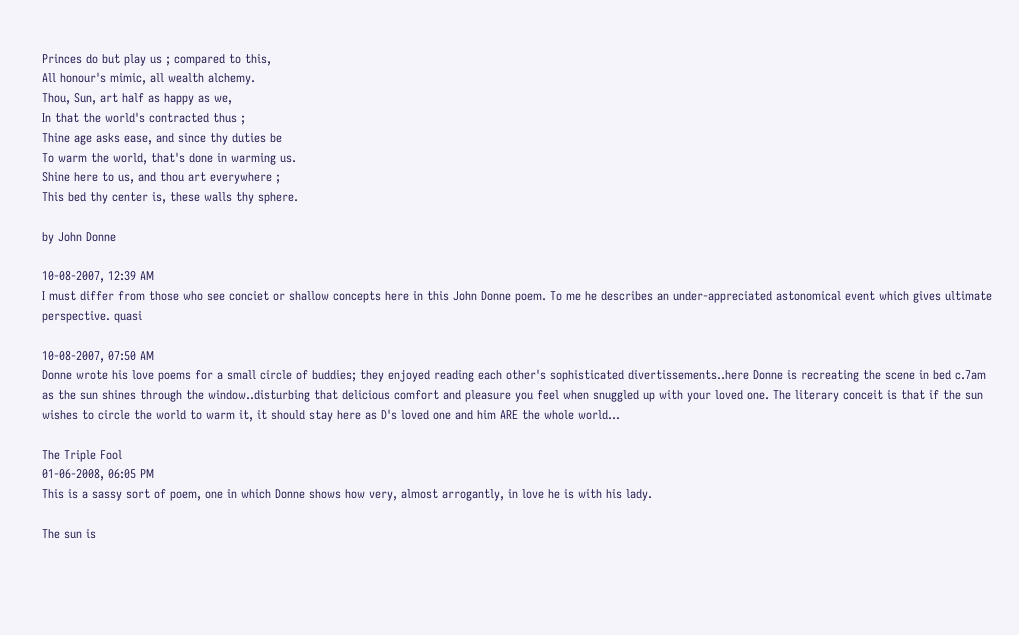Princes do but play us ; compared to this,
All honour's mimic, all wealth alchemy.
Thou, Sun, art half as happy as we,
In that the world's contracted thus ;
Thine age asks ease, and since thy duties be
To warm the world, that's done in warming us.
Shine here to us, and thou art everywhere ;
This bed thy center is, these walls thy sphere.

by John Donne

10-08-2007, 12:39 AM
I must differ from those who see conciet or shallow concepts here in this John Donne poem. To me he describes an under-appreciated astonomical event which gives ultimate perspective. quasi

10-08-2007, 07:50 AM
Donne wrote his love poems for a small circle of buddies; they enjoyed reading each other's sophisticated divertissements..here Donne is recreating the scene in bed c.7am as the sun shines through the window..disturbing that delicious comfort and pleasure you feel when snuggled up with your loved one. The literary conceit is that if the sun wishes to circle the world to warm it, it should stay here as D's loved one and him ARE the whole world...

The Triple Fool
01-06-2008, 06:05 PM
This is a sassy sort of poem, one in which Donne shows how very, almost arrogantly, in love he is with his lady.

The sun is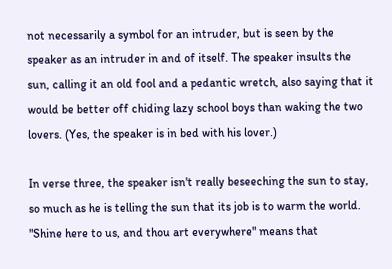not necessarily a symbol for an intruder, but is seen by the speaker as an intruder in and of itself. The speaker insults the sun, calling it an old fool and a pedantic wretch, also saying that it would be better off chiding lazy school boys than waking the two lovers. (Yes, the speaker is in bed with his lover.)

In verse three, the speaker isn't really beseeching the sun to stay, so much as he is telling the sun that its job is to warm the world. "Shine here to us, and thou art everywhere" means that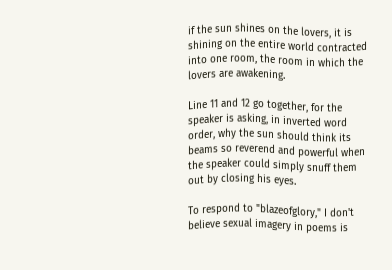if the sun shines on the lovers, it is shining on the entire world contracted into one room, the room in which the lovers are awakening.

Line 11 and 12 go together, for the speaker is asking, in inverted word order, why the sun should think its beams so reverend and powerful when the speaker could simply snuff them out by closing his eyes.

To respond to "blazeofglory," I don't believe sexual imagery in poems is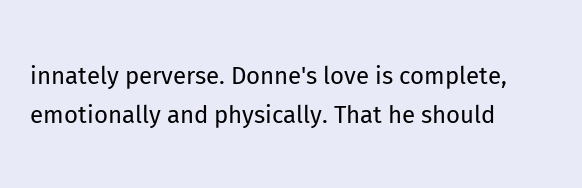innately perverse. Donne's love is complete, emotionally and physically. That he should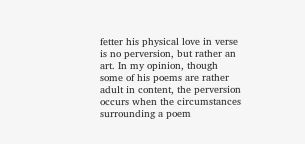fetter his physical love in verse is no perversion, but rather an art. In my opinion, though some of his poems are rather adult in content, the perversion occurs when the circumstances surrounding a poem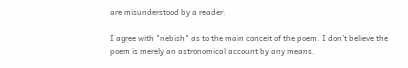are misunderstood by a reader.

I agree with "nebish" as to the main conceit of the poem. I don't believe the poem is merely an astronomical account by any means.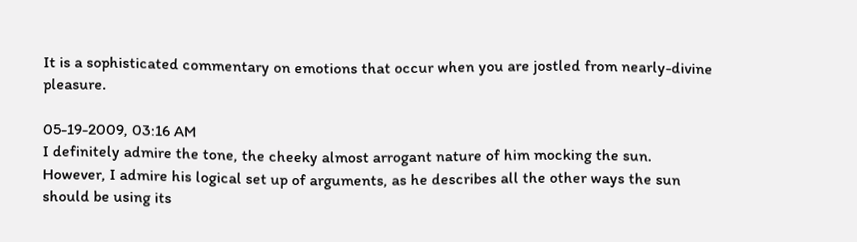It is a sophisticated commentary on emotions that occur when you are jostled from nearly-divine pleasure.

05-19-2009, 03:16 AM
I definitely admire the tone, the cheeky almost arrogant nature of him mocking the sun.
However, I admire his logical set up of arguments, as he describes all the other ways the sun should be using its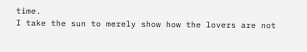time.
I take the sun to merely show how the lovers are not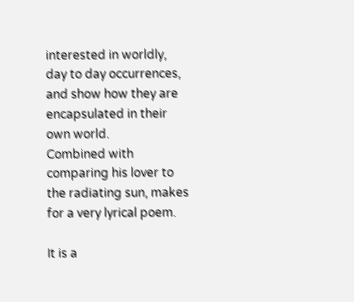interested in worldly, day to day occurrences, and show how they are encapsulated in their own world.
Combined with comparing his lover to the radiating sun, makes for a very lyrical poem.

It is a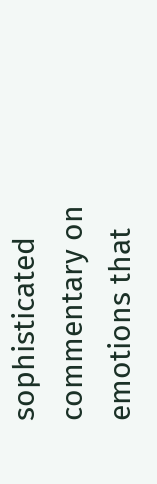sophisticated commentary on emotions that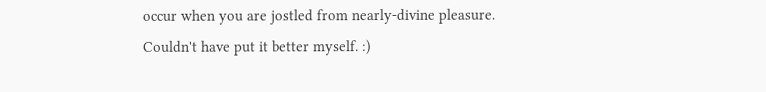occur when you are jostled from nearly-divine pleasure.
Couldn't have put it better myself. :)